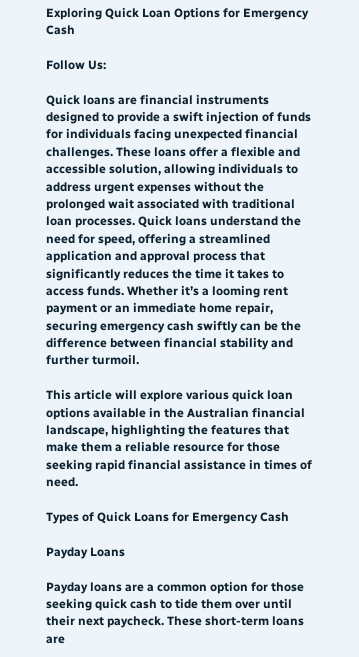Exploring Quick Loan Options for Emergency Cash

Follow Us:

Quick loans are financial instruments designed to provide a swift injection of funds for individuals facing unexpected financial challenges. These loans offer a flexible and accessible solution, allowing individuals to address urgent expenses without the prolonged wait associated with traditional loan processes. Quick loans understand the need for speed, offering a streamlined application and approval process that significantly reduces the time it takes to access funds. Whether it’s a looming rent payment or an immediate home repair, securing emergency cash swiftly can be the difference between financial stability and further turmoil.

This article will explore various quick loan options available in the Australian financial landscape, highlighting the features that make them a reliable resource for those seeking rapid financial assistance in times of need.

Types of Quick Loans for Emergency Cash

Payday Loans

Payday loans are a common option for those seeking quick cash to tide them over until their next paycheck. These short-term loans are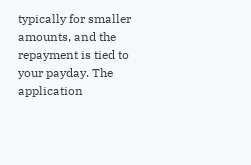typically for smaller amounts, and the repayment is tied to your payday. The application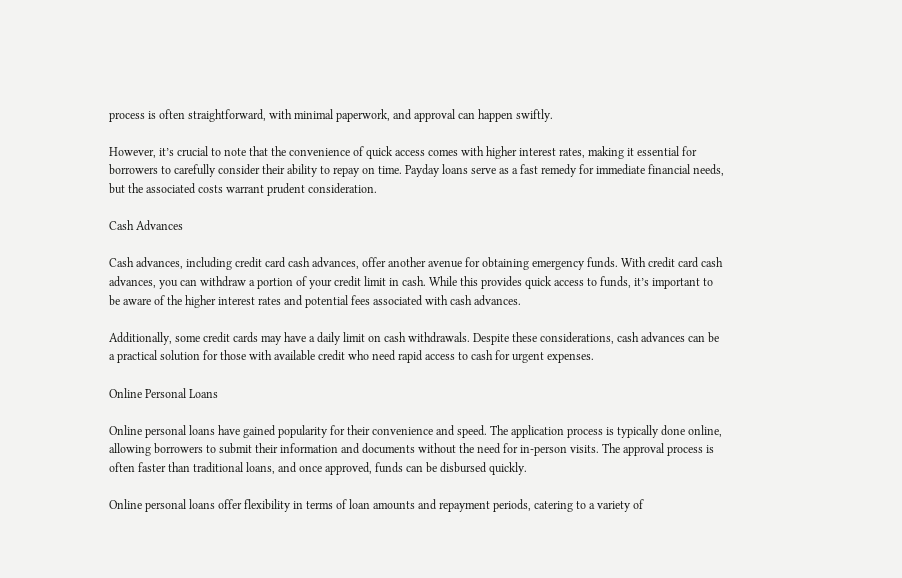process is often straightforward, with minimal paperwork, and approval can happen swiftly.

However, it’s crucial to note that the convenience of quick access comes with higher interest rates, making it essential for borrowers to carefully consider their ability to repay on time. Payday loans serve as a fast remedy for immediate financial needs, but the associated costs warrant prudent consideration.

Cash Advances

Cash advances, including credit card cash advances, offer another avenue for obtaining emergency funds. With credit card cash advances, you can withdraw a portion of your credit limit in cash. While this provides quick access to funds, it’s important to be aware of the higher interest rates and potential fees associated with cash advances.

Additionally, some credit cards may have a daily limit on cash withdrawals. Despite these considerations, cash advances can be a practical solution for those with available credit who need rapid access to cash for urgent expenses.

Online Personal Loans

Online personal loans have gained popularity for their convenience and speed. The application process is typically done online, allowing borrowers to submit their information and documents without the need for in-person visits. The approval process is often faster than traditional loans, and once approved, funds can be disbursed quickly.

Online personal loans offer flexibility in terms of loan amounts and repayment periods, catering to a variety of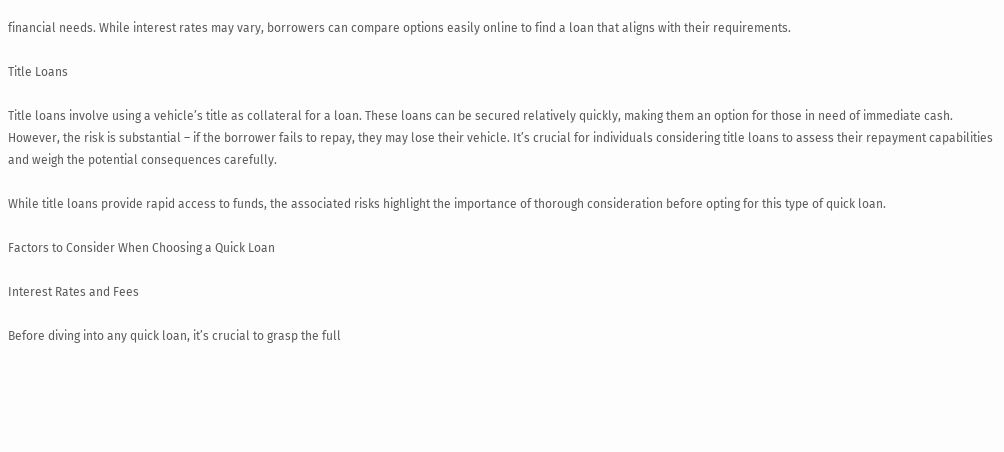financial needs. While interest rates may vary, borrowers can compare options easily online to find a loan that aligns with their requirements.

Title Loans

Title loans involve using a vehicle’s title as collateral for a loan. These loans can be secured relatively quickly, making them an option for those in need of immediate cash. However, the risk is substantial – if the borrower fails to repay, they may lose their vehicle. It’s crucial for individuals considering title loans to assess their repayment capabilities and weigh the potential consequences carefully.

While title loans provide rapid access to funds, the associated risks highlight the importance of thorough consideration before opting for this type of quick loan.

Factors to Consider When Choosing a Quick Loan

Interest Rates and Fees

Before diving into any quick loan, it’s crucial to grasp the full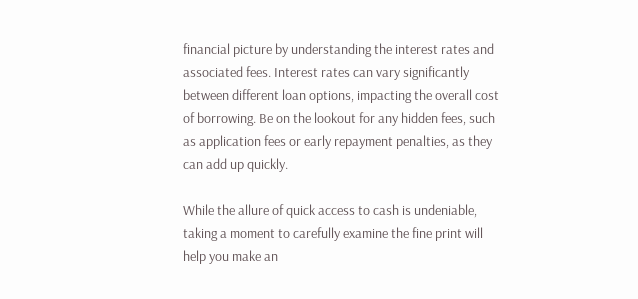financial picture by understanding the interest rates and associated fees. Interest rates can vary significantly between different loan options, impacting the overall cost of borrowing. Be on the lookout for any hidden fees, such as application fees or early repayment penalties, as they can add up quickly.

While the allure of quick access to cash is undeniable, taking a moment to carefully examine the fine print will help you make an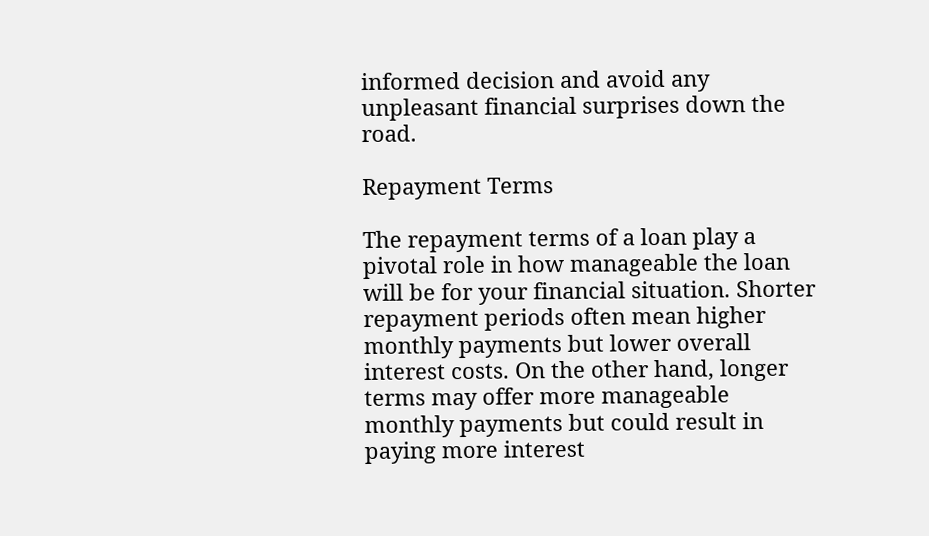informed decision and avoid any unpleasant financial surprises down the road.

Repayment Terms

The repayment terms of a loan play a pivotal role in how manageable the loan will be for your financial situation. Shorter repayment periods often mean higher monthly payments but lower overall interest costs. On the other hand, longer terms may offer more manageable monthly payments but could result in paying more interest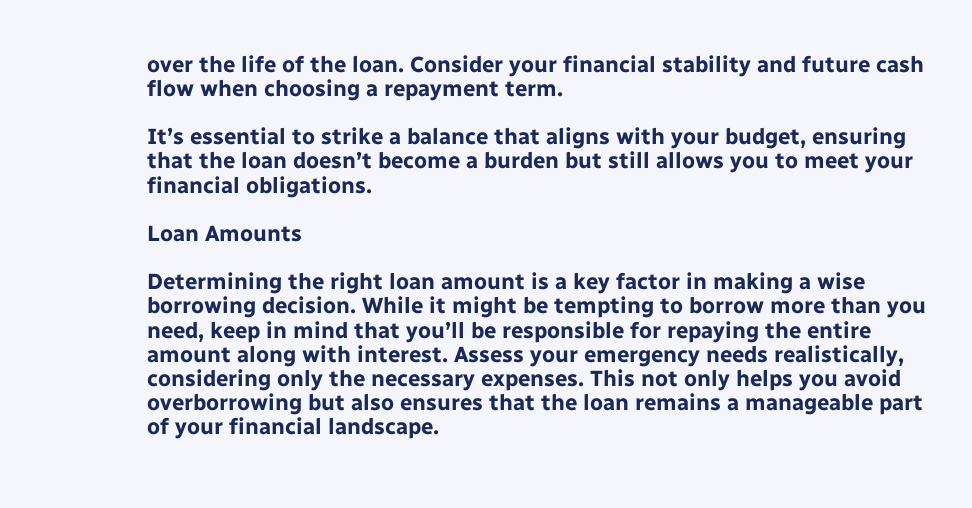over the life of the loan. Consider your financial stability and future cash flow when choosing a repayment term.

It’s essential to strike a balance that aligns with your budget, ensuring that the loan doesn’t become a burden but still allows you to meet your financial obligations.

Loan Amounts

Determining the right loan amount is a key factor in making a wise borrowing decision. While it might be tempting to borrow more than you need, keep in mind that you’ll be responsible for repaying the entire amount along with interest. Assess your emergency needs realistically, considering only the necessary expenses. This not only helps you avoid overborrowing but also ensures that the loan remains a manageable part of your financial landscape.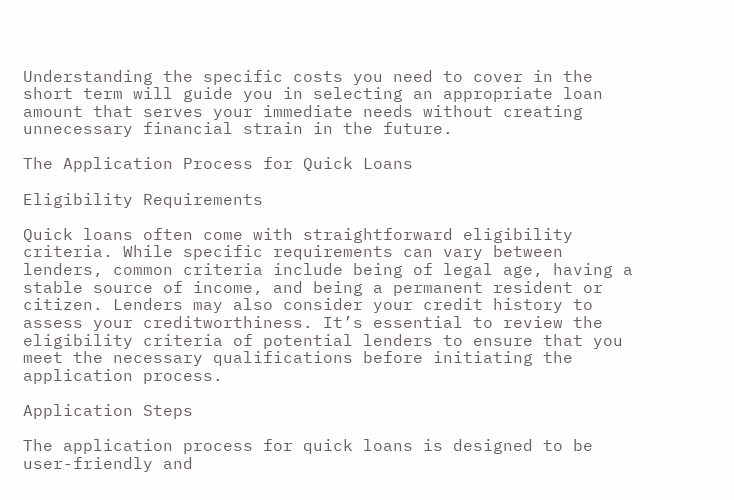Understanding the specific costs you need to cover in the short term will guide you in selecting an appropriate loan amount that serves your immediate needs without creating unnecessary financial strain in the future.

The Application Process for Quick Loans

Eligibility Requirements

Quick loans often come with straightforward eligibility criteria. While specific requirements can vary between lenders, common criteria include being of legal age, having a stable source of income, and being a permanent resident or citizen. Lenders may also consider your credit history to assess your creditworthiness. It’s essential to review the eligibility criteria of potential lenders to ensure that you meet the necessary qualifications before initiating the application process.

Application Steps

The application process for quick loans is designed to be user-friendly and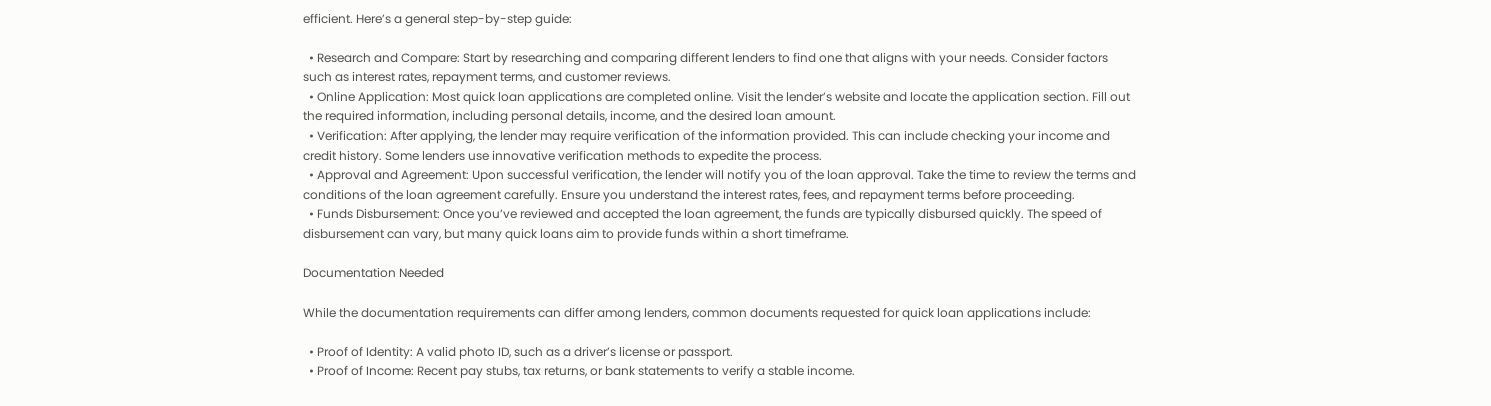efficient. Here’s a general step-by-step guide:

  • Research and Compare: Start by researching and comparing different lenders to find one that aligns with your needs. Consider factors such as interest rates, repayment terms, and customer reviews.
  • Online Application: Most quick loan applications are completed online. Visit the lender’s website and locate the application section. Fill out the required information, including personal details, income, and the desired loan amount.
  • Verification: After applying, the lender may require verification of the information provided. This can include checking your income and credit history. Some lenders use innovative verification methods to expedite the process.
  • Approval and Agreement: Upon successful verification, the lender will notify you of the loan approval. Take the time to review the terms and conditions of the loan agreement carefully. Ensure you understand the interest rates, fees, and repayment terms before proceeding.
  • Funds Disbursement: Once you’ve reviewed and accepted the loan agreement, the funds are typically disbursed quickly. The speed of disbursement can vary, but many quick loans aim to provide funds within a short timeframe.

Documentation Needed

While the documentation requirements can differ among lenders, common documents requested for quick loan applications include:

  • Proof of Identity: A valid photo ID, such as a driver’s license or passport.
  • Proof of Income: Recent pay stubs, tax returns, or bank statements to verify a stable income.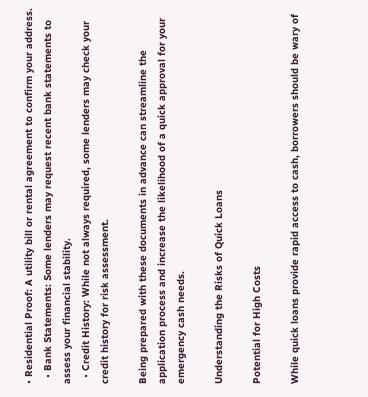• Residential Proof: A utility bill or rental agreement to confirm your address.
  • Bank Statements: Some lenders may request recent bank statements to assess your financial stability.
  • Credit History: While not always required, some lenders may check your credit history for risk assessment.

Being prepared with these documents in advance can streamline the application process and increase the likelihood of a quick approval for your emergency cash needs.

Understanding the Risks of Quick Loans

Potential for High Costs

While quick loans provide rapid access to cash, borrowers should be wary of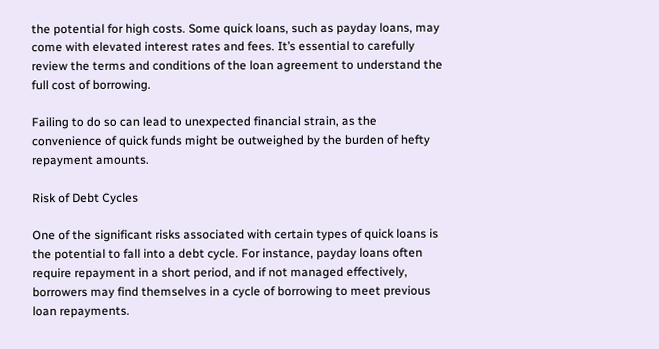the potential for high costs. Some quick loans, such as payday loans, may come with elevated interest rates and fees. It’s essential to carefully review the terms and conditions of the loan agreement to understand the full cost of borrowing.

Failing to do so can lead to unexpected financial strain, as the convenience of quick funds might be outweighed by the burden of hefty repayment amounts.

Risk of Debt Cycles

One of the significant risks associated with certain types of quick loans is the potential to fall into a debt cycle. For instance, payday loans often require repayment in a short period, and if not managed effectively, borrowers may find themselves in a cycle of borrowing to meet previous loan repayments.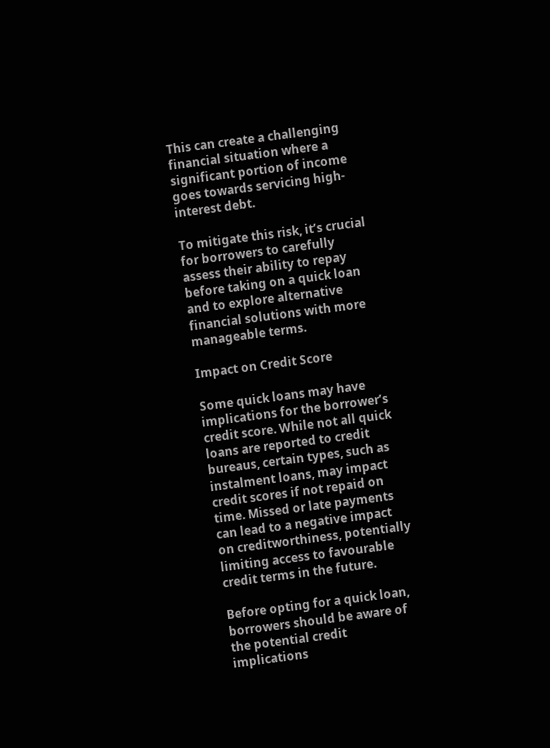This can create a challenging financial situation where a significant portion of income goes towards servicing high-interest debt.

To mitigate this risk, it’s crucial for borrowers to carefully assess their ability to repay before taking on a quick loan and to explore alternative financial solutions with more manageable terms.

Impact on Credit Score

Some quick loans may have implications for the borrower’s credit score. While not all quick loans are reported to credit bureaus, certain types, such as instalment loans, may impact credit scores if not repaid on time. Missed or late payments can lead to a negative impact on creditworthiness, potentially limiting access to favourable credit terms in the future.

Before opting for a quick loan, borrowers should be aware of the potential credit implications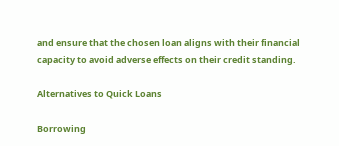and ensure that the chosen loan aligns with their financial capacity to avoid adverse effects on their credit standing.

Alternatives to Quick Loans

Borrowing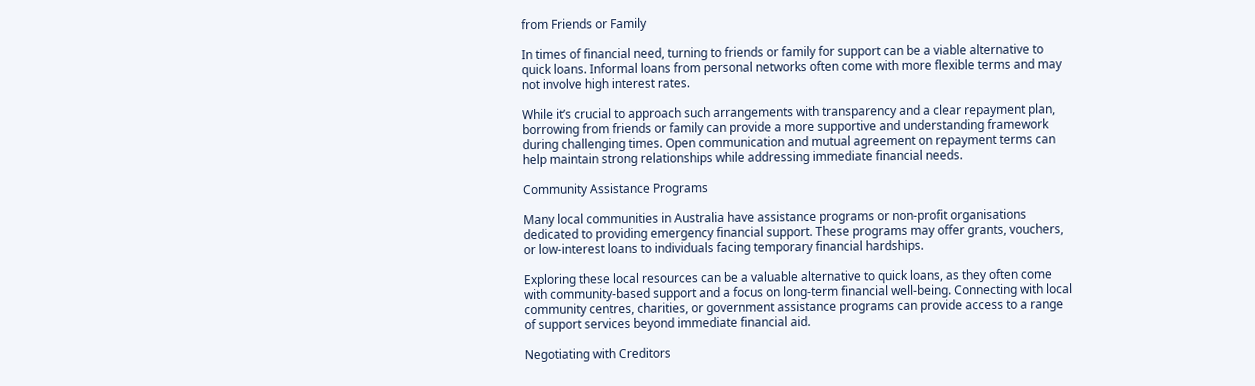from Friends or Family

In times of financial need, turning to friends or family for support can be a viable alternative to quick loans. Informal loans from personal networks often come with more flexible terms and may not involve high interest rates.

While it’s crucial to approach such arrangements with transparency and a clear repayment plan, borrowing from friends or family can provide a more supportive and understanding framework during challenging times. Open communication and mutual agreement on repayment terms can help maintain strong relationships while addressing immediate financial needs.

Community Assistance Programs

Many local communities in Australia have assistance programs or non-profit organisations dedicated to providing emergency financial support. These programs may offer grants, vouchers, or low-interest loans to individuals facing temporary financial hardships.

Exploring these local resources can be a valuable alternative to quick loans, as they often come with community-based support and a focus on long-term financial well-being. Connecting with local community centres, charities, or government assistance programs can provide access to a range of support services beyond immediate financial aid.

Negotiating with Creditors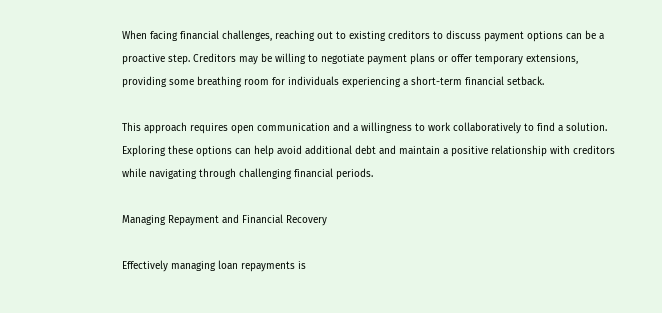When facing financial challenges, reaching out to existing creditors to discuss payment options can be a proactive step. Creditors may be willing to negotiate payment plans or offer temporary extensions, providing some breathing room for individuals experiencing a short-term financial setback.

This approach requires open communication and a willingness to work collaboratively to find a solution. Exploring these options can help avoid additional debt and maintain a positive relationship with creditors while navigating through challenging financial periods.

Managing Repayment and Financial Recovery

Effectively managing loan repayments is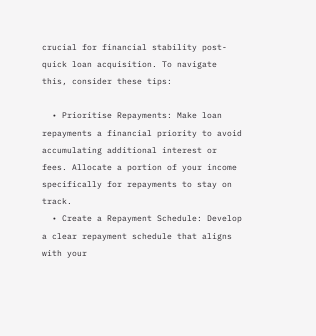crucial for financial stability post-quick loan acquisition. To navigate this, consider these tips:

  • Prioritise Repayments: Make loan repayments a financial priority to avoid accumulating additional interest or fees. Allocate a portion of your income specifically for repayments to stay on track.
  • Create a Repayment Schedule: Develop a clear repayment schedule that aligns with your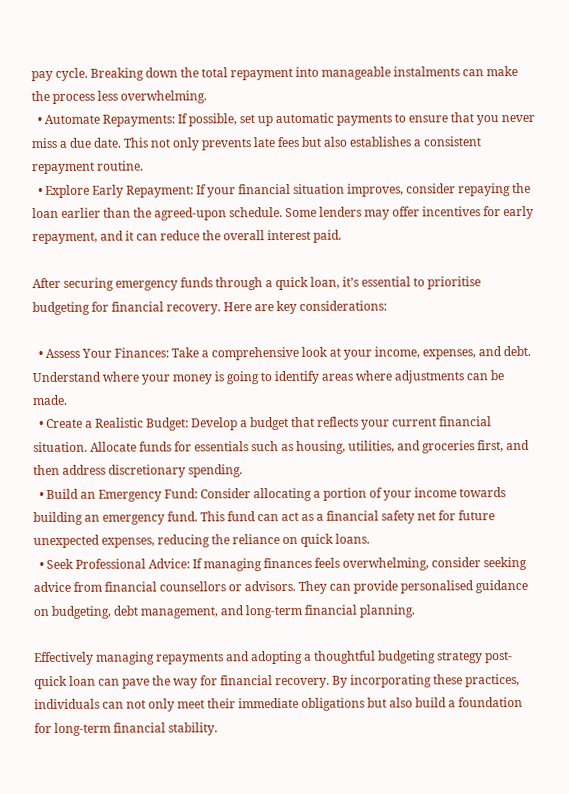pay cycle. Breaking down the total repayment into manageable instalments can make the process less overwhelming.
  • Automate Repayments: If possible, set up automatic payments to ensure that you never miss a due date. This not only prevents late fees but also establishes a consistent repayment routine.
  • Explore Early Repayment: If your financial situation improves, consider repaying the loan earlier than the agreed-upon schedule. Some lenders may offer incentives for early repayment, and it can reduce the overall interest paid.

After securing emergency funds through a quick loan, it’s essential to prioritise budgeting for financial recovery. Here are key considerations:

  • Assess Your Finances: Take a comprehensive look at your income, expenses, and debt. Understand where your money is going to identify areas where adjustments can be made.
  • Create a Realistic Budget: Develop a budget that reflects your current financial situation. Allocate funds for essentials such as housing, utilities, and groceries first, and then address discretionary spending.
  • Build an Emergency Fund: Consider allocating a portion of your income towards building an emergency fund. This fund can act as a financial safety net for future unexpected expenses, reducing the reliance on quick loans.
  • Seek Professional Advice: If managing finances feels overwhelming, consider seeking advice from financial counsellors or advisors. They can provide personalised guidance on budgeting, debt management, and long-term financial planning.

Effectively managing repayments and adopting a thoughtful budgeting strategy post-quick loan can pave the way for financial recovery. By incorporating these practices, individuals can not only meet their immediate obligations but also build a foundation for long-term financial stability.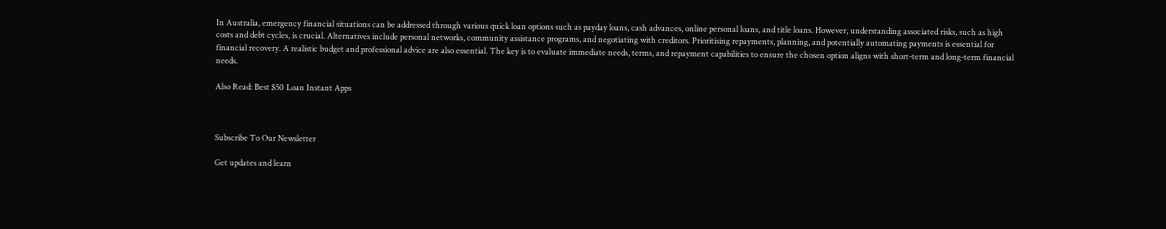In Australia, emergency financial situations can be addressed through various quick loan options such as payday loans, cash advances, online personal loans, and title loans. However, understanding associated risks, such as high costs and debt cycles, is crucial. Alternatives include personal networks, community assistance programs, and negotiating with creditors. Prioritising repayments, planning, and potentially automating payments is essential for financial recovery. A realistic budget and professional advice are also essential. The key is to evaluate immediate needs, terms, and repayment capabilities to ensure the chosen option aligns with short-term and long-term financial needs.

Also Read: Best $50 Loan Instant Apps



Subscribe To Our Newsletter

Get updates and learn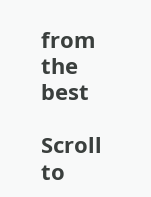from the best

Scroll to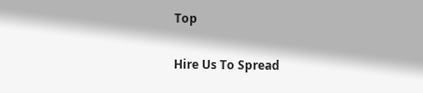Top

Hire Us To Spread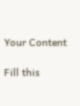Your Content

Fill this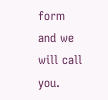form and we will call you.